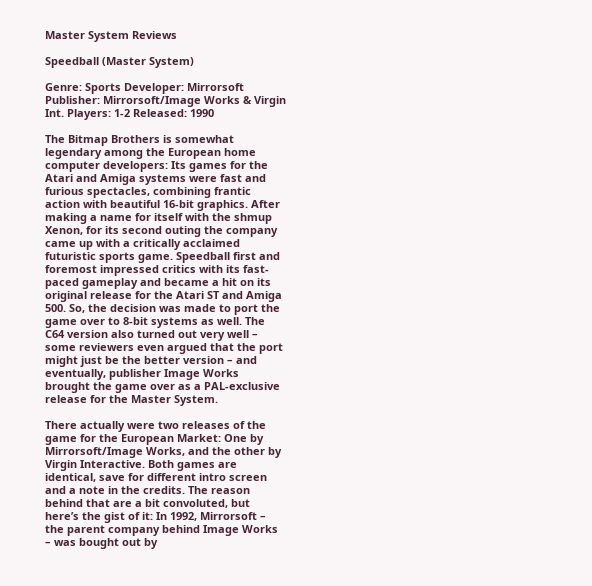Master System Reviews

Speedball (Master System)

Genre: Sports Developer: Mirrorsoft Publisher: Mirrorsoft/Image Works & Virgin Int. Players: 1-2 Released: 1990

The Bitmap Brothers is somewhat legendary among the European home computer developers: Its games for the Atari and Amiga systems were fast and furious spectacles, combining frantic action with beautiful 16-bit graphics. After making a name for itself with the shmup Xenon, for its second outing the company came up with a critically acclaimed futuristic sports game. Speedball first and foremost impressed critics with its fast-paced gameplay and became a hit on its original release for the Atari ST and Amiga 500. So, the decision was made to port the game over to 8-bit systems as well. The C64 version also turned out very well – some reviewers even argued that the port might just be the better version – and eventually, publisher Image Works brought the game over as a PAL-exclusive release for the Master System.

There actually were two releases of the game for the European Market: One by Mirrorsoft/Image Works, and the other by Virgin Interactive. Both games are identical, save for different intro screen and a note in the credits. The reason behind that are a bit convoluted, but here’s the gist of it: In 1992, Mirrorsoft – the parent company behind Image Works – was bought out by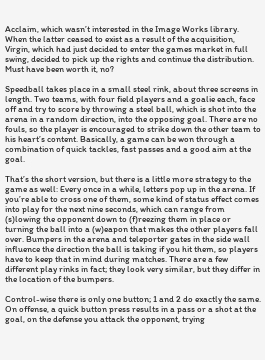Acclaim, which wasn’t interested in the Image Works library. When the latter ceased to exist as a result of the acquisition, Virgin, which had just decided to enter the games market in full swing, decided to pick up the rights and continue the distribution. Must have been worth it, no?

Speedball takes place in a small steel rink, about three screens in length. Two teams, with four field players and a goalie each, face off and try to score by throwing a steel ball, which is shot into the arena in a random direction, into the opposing goal. There are no fouls, so the player is encouraged to strike down the other team to his heart’s content. Basically, a game can be won through a combination of quick tackles, fast passes and a good aim at the goal.

That’s the short version, but there is a little more strategy to the game as well: Every once in a while, letters pop up in the arena. If you’re able to cross one of them, some kind of status effect comes into play for the next nine seconds, which can range from (s)lowing the opponent down to (f)reezing them in place or turning the ball into a (w)eapon that makes the other players fall over. Bumpers in the arena and teleporter gates in the side wall influence the direction the ball is taking if you hit them, so players have to keep that in mind during matches. There are a few different play rinks in fact; they look very similar, but they differ in the location of the bumpers.

Control-wise there is only one button; 1 and 2 do exactly the same. On offense, a quick button press results in a pass or a shot at the goal, on the defense you attack the opponent, trying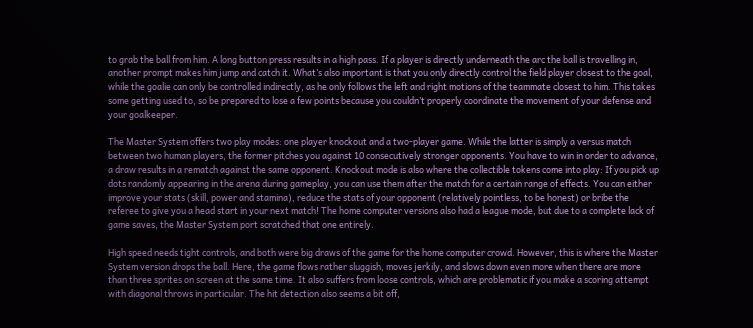to grab the ball from him. A long button press results in a high pass. If a player is directly underneath the arc the ball is travelling in, another prompt makes him jump and catch it. What’s also important is that you only directly control the field player closest to the goal, while the goalie can only be controlled indirectly, as he only follows the left and right motions of the teammate closest to him. This takes some getting used to, so be prepared to lose a few points because you couldn’t properly coordinate the movement of your defense and your goalkeeper.

The Master System offers two play modes: one player knockout and a two-player game. While the latter is simply a versus match between two human players, the former pitches you against 10 consecutively stronger opponents. You have to win in order to advance, a draw results in a rematch against the same opponent. Knockout mode is also where the collectible tokens come into play: If you pick up dots randomly appearing in the arena during gameplay, you can use them after the match for a certain range of effects. You can either improve your stats (skill, power and stamina), reduce the stats of your opponent (relatively pointless, to be honest) or bribe the referee to give you a head start in your next match! The home computer versions also had a league mode, but due to a complete lack of game saves, the Master System port scratched that one entirely.

High speed needs tight controls, and both were big draws of the game for the home computer crowd. However, this is where the Master System version drops the ball. Here, the game flows rather sluggish, moves jerkily, and slows down even more when there are more than three sprites on screen at the same time. It also suffers from loose controls, which are problematic if you make a scoring attempt with diagonal throws in particular. The hit detection also seems a bit off,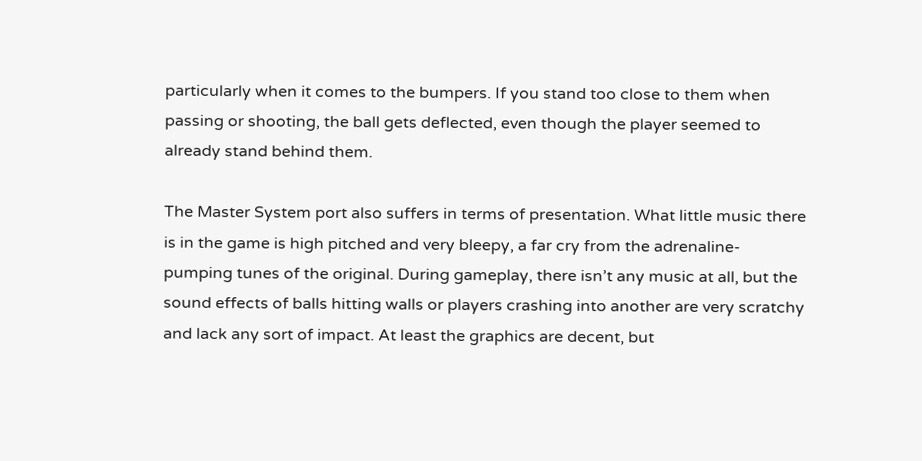particularly when it comes to the bumpers. If you stand too close to them when passing or shooting, the ball gets deflected, even though the player seemed to already stand behind them.

The Master System port also suffers in terms of presentation. What little music there is in the game is high pitched and very bleepy, a far cry from the adrenaline-pumping tunes of the original. During gameplay, there isn’t any music at all, but the sound effects of balls hitting walls or players crashing into another are very scratchy and lack any sort of impact. At least the graphics are decent, but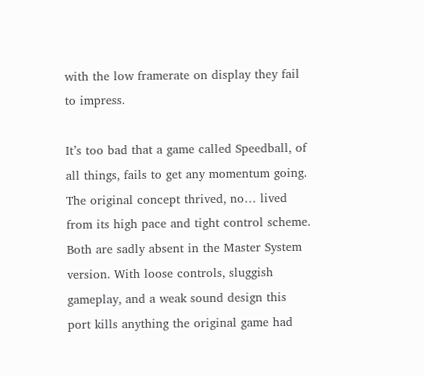with the low framerate on display they fail to impress.

It’s too bad that a game called Speedball, of all things, fails to get any momentum going. The original concept thrived, no… lived from its high pace and tight control scheme. Both are sadly absent in the Master System version. With loose controls, sluggish gameplay, and a weak sound design this port kills anything the original game had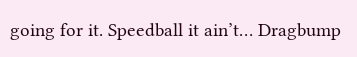going for it. Speedball it ain’t… Dragbump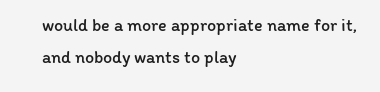would be a more appropriate name for it, and nobody wants to play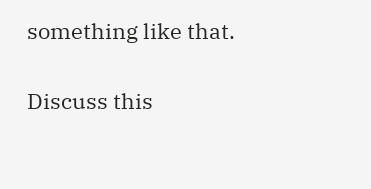something like that.

Discuss this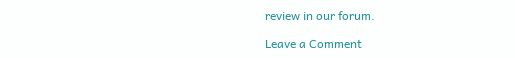review in our forum.

Leave a Comment